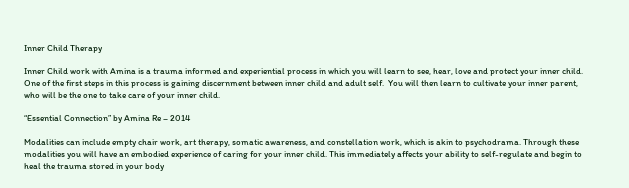Inner Child Therapy

Inner Child work with Amina is a trauma informed and experiential process in which you will learn to see, hear, love and protect your inner child. One of the first steps in this process is gaining discernment between inner child and adult self.  You will then learn to cultivate your inner parent, who will be the one to take care of your inner child.

“Essential Connection” by Amina Re – 2014

Modalities can include empty chair work, art therapy, somatic awareness, and constellation work, which is akin to psychodrama. Through these modalities you will have an embodied experience of caring for your inner child. This immediately affects your ability to self-regulate and begin to heal the trauma stored in your body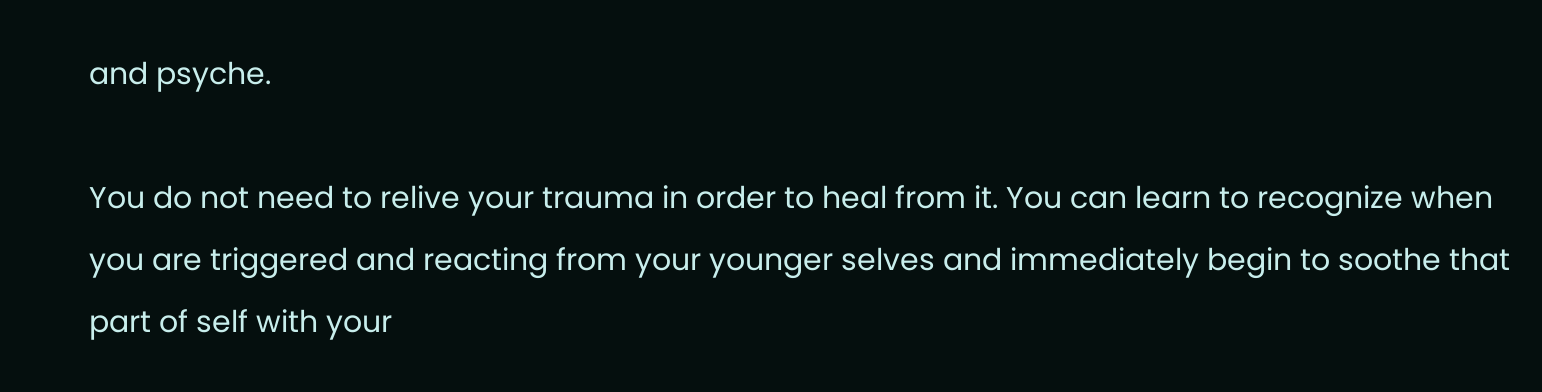and psyche.

You do not need to relive your trauma in order to heal from it. You can learn to recognize when you are triggered and reacting from your younger selves and immediately begin to soothe that part of self with your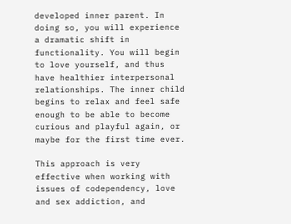developed inner parent. In doing so, you will experience a dramatic shift in functionality. You will begin to love yourself, and thus have healthier interpersonal relationships. The inner child begins to relax and feel safe enough to be able to become curious and playful again, or maybe for the first time ever.

This approach is very effective when working with issues of codependency, love and sex addiction, and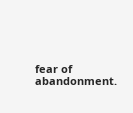fear of abandonment.